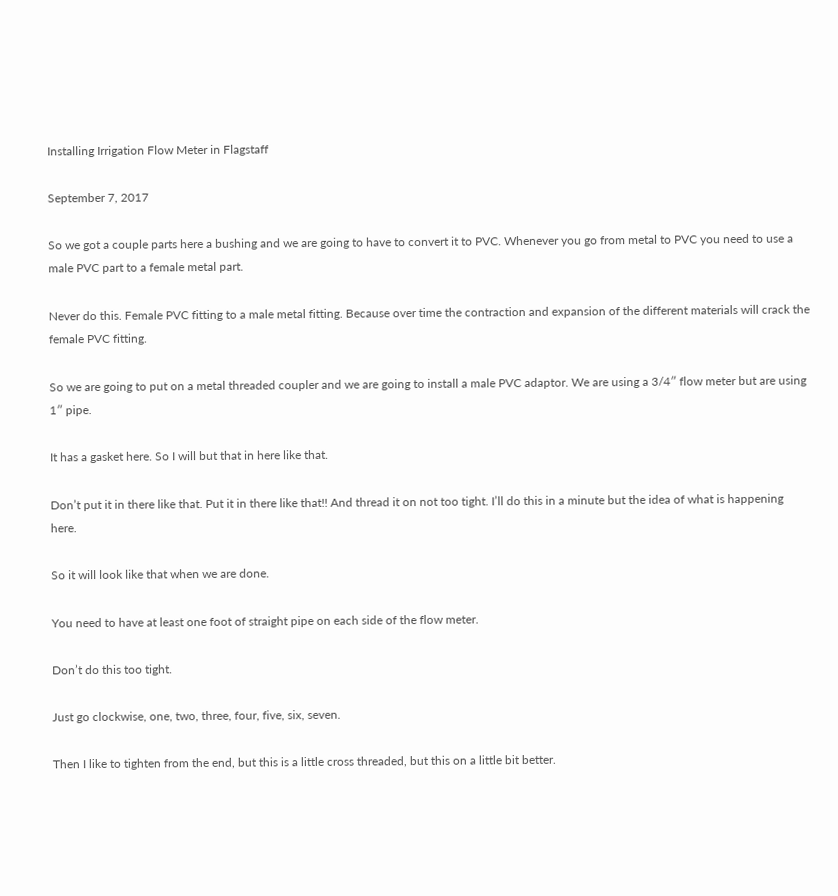Installing Irrigation Flow Meter in Flagstaff

September 7, 2017

So we got a couple parts here a bushing and we are going to have to convert it to PVC. Whenever you go from metal to PVC you need to use a male PVC part to a female metal part.

Never do this. Female PVC fitting to a male metal fitting. Because over time the contraction and expansion of the different materials will crack the female PVC fitting.

So we are going to put on a metal threaded coupler and we are going to install a male PVC adaptor. We are using a 3/4″ flow meter but are using 1″ pipe.

It has a gasket here. So I will but that in here like that.

Don’t put it in there like that. Put it in there like that!! And thread it on not too tight. I’ll do this in a minute but the idea of what is happening here.

So it will look like that when we are done.

You need to have at least one foot of straight pipe on each side of the flow meter.

Don’t do this too tight.

Just go clockwise, one, two, three, four, five, six, seven.

Then I like to tighten from the end, but this is a little cross threaded, but this on a little bit better.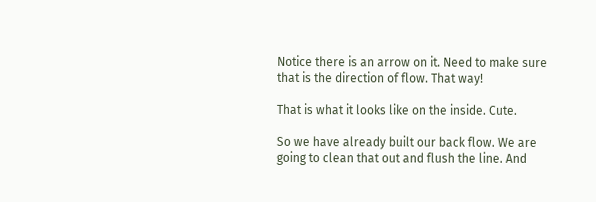Notice there is an arrow on it. Need to make sure that is the direction of flow. That way!

That is what it looks like on the inside. Cute.

So we have already built our back flow. We are going to clean that out and flush the line. And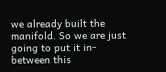we already built the manifold. So we are just going to put it in-between this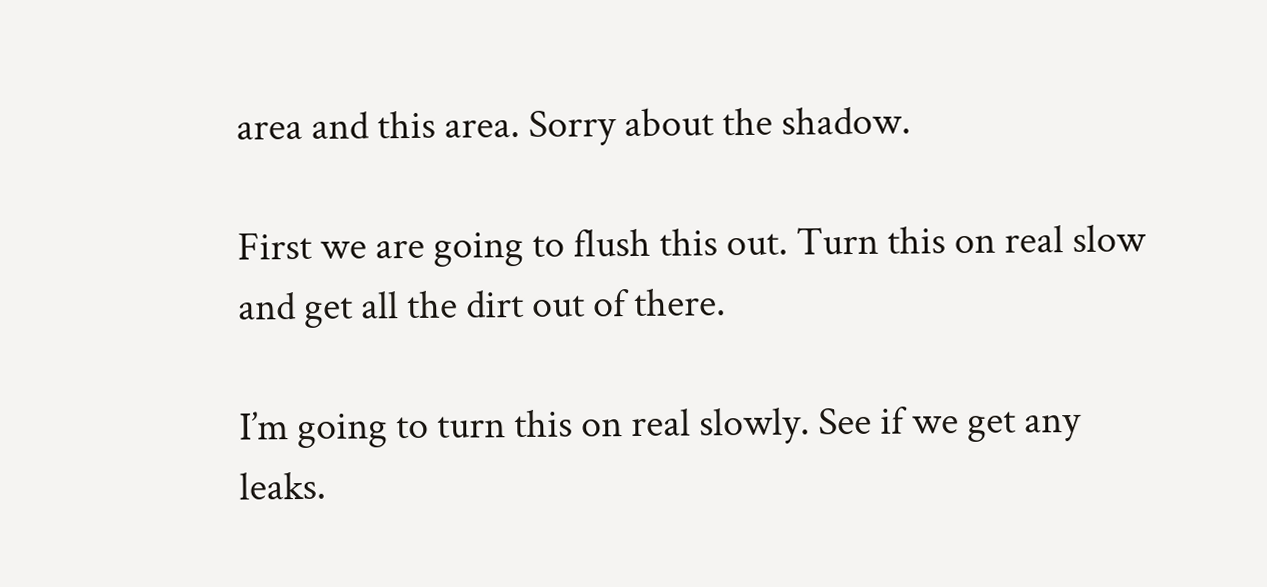area and this area. Sorry about the shadow.

First we are going to flush this out. Turn this on real slow and get all the dirt out of there.

I’m going to turn this on real slowly. See if we get any leaks.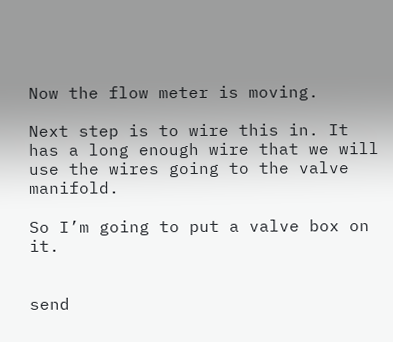Now the flow meter is moving.

Next step is to wire this in. It has a long enough wire that we will use the wires going to the valve manifold.

So I’m going to put a valve box on it.


send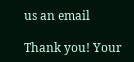us an email

Thank you! Your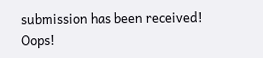submission has been received!
Oops!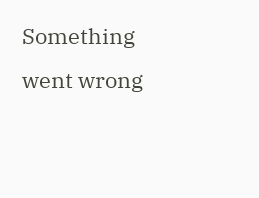Something went wrong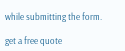while submitting the form.

get a free quote